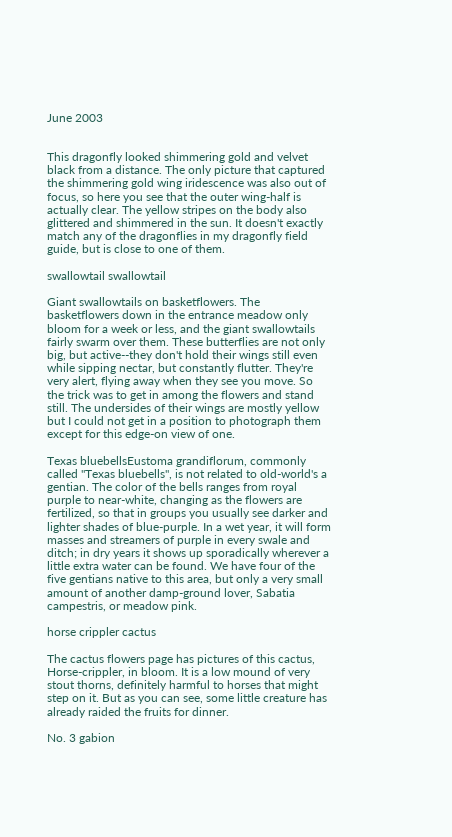June 2003


This dragonfly looked shimmering gold and velvet black from a distance. The only picture that captured the shimmering gold wing iridescence was also out of focus, so here you see that the outer wing-half is actually clear. The yellow stripes on the body also glittered and shimmered in the sun. It doesn't exactly match any of the dragonflies in my dragonfly field guide, but is close to one of them.

swallowtail swallowtail

Giant swallowtails on basketflowers. The basketflowers down in the entrance meadow only bloom for a week or less, and the giant swallowtails fairly swarm over them. These butterflies are not only big, but active--they don't hold their wings still even while sipping nectar, but constantly flutter. They're very alert, flying away when they see you move. So the trick was to get in among the flowers and stand still. The undersides of their wings are mostly yellow but I could not get in a position to photograph them except for this edge-on view of one.

Texas bluebellsEustoma grandiflorum, commonly called "Texas bluebells", is not related to old-world's a gentian. The color of the bells ranges from royal purple to near-white, changing as the flowers are fertilized, so that in groups you usually see darker and lighter shades of blue-purple. In a wet year, it will form masses and streamers of purple in every swale and ditch; in dry years it shows up sporadically wherever a little extra water can be found. We have four of the five gentians native to this area, but only a very small amount of another damp-ground lover, Sabatia campestris, or meadow pink.

horse crippler cactus

The cactus flowers page has pictures of this cactus, Horse-crippler, in bloom. It is a low mound of very stout thorns, definitely harmful to horses that might step on it. But as you can see, some little creature has already raided the fruits for dinner.

No. 3 gabion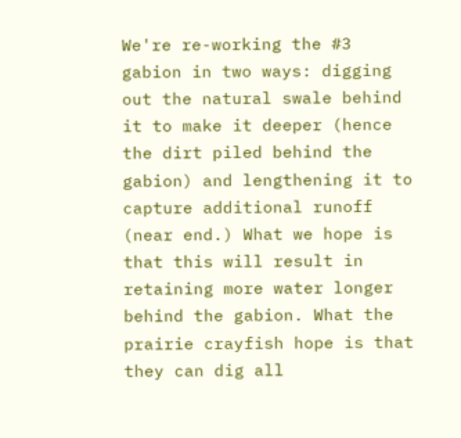We're re-working the #3 gabion in two ways: digging out the natural swale behind it to make it deeper (hence the dirt piled behind the gabion) and lengthening it to capture additional runoff (near end.) What we hope is that this will result in retaining more water longer behind the gabion. What the prairie crayfish hope is that they can dig all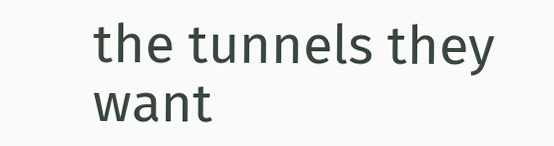the tunnels they want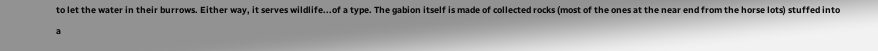to let the water in their burrows. Either way, it serves wildlife...of a type. The gabion itself is made of collected rocks (most of the ones at the near end from the horse lots) stuffed into a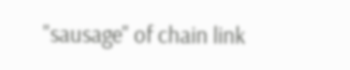"sausage" of chain link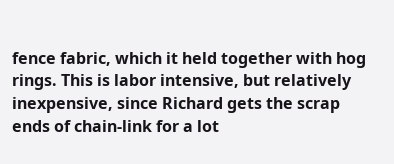fence fabric, which it held together with hog rings. This is labor intensive, but relatively inexpensive, since Richard gets the scrap ends of chain-link for a lot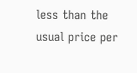less than the usual price per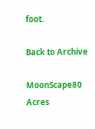foot.

Back to Archive

MoonScape80 Acres